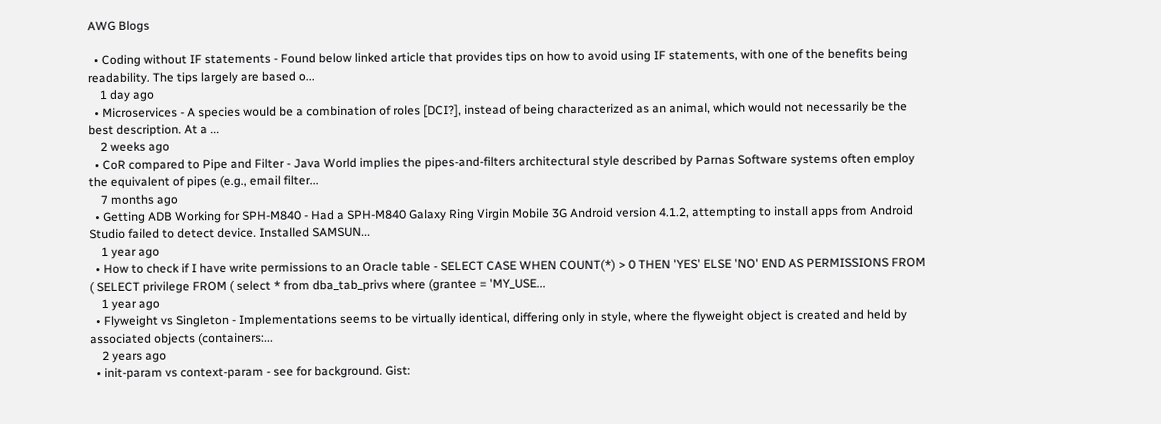AWG Blogs

  • Coding without IF statements - Found below linked article that provides tips on how to avoid using IF statements, with one of the benefits being readability. The tips largely are based o...
    1 day ago
  • Microservices - A species would be a combination of roles [DCI?], instead of being characterized as an animal, which would not necessarily be the best description. At a ...
    2 weeks ago
  • CoR compared to Pipe and Filter - Java World implies the pipes-and-filters architectural style described by Parnas Software systems often employ the equivalent of pipes (e.g., email filter...
    7 months ago
  • Getting ADB Working for SPH-M840 - Had a SPH-M840 Galaxy Ring Virgin Mobile 3G Android version 4.1.2, attempting to install apps from Android Studio failed to detect device. Installed SAMSUN...
    1 year ago
  • How to check if I have write permissions to an Oracle table - SELECT CASE WHEN COUNT(*) > 0 THEN 'YES' ELSE 'NO' END AS PERMISSIONS FROM ( SELECT privilege FROM ( select * from dba_tab_privs where (grantee = 'MY_USE...
    1 year ago
  • Flyweight vs Singleton - Implementations seems to be virtually identical, differing only in style, where the flyweight object is created and held by associated objects (containers:...
    2 years ago
  • init-param vs context-param - see for background. Gist: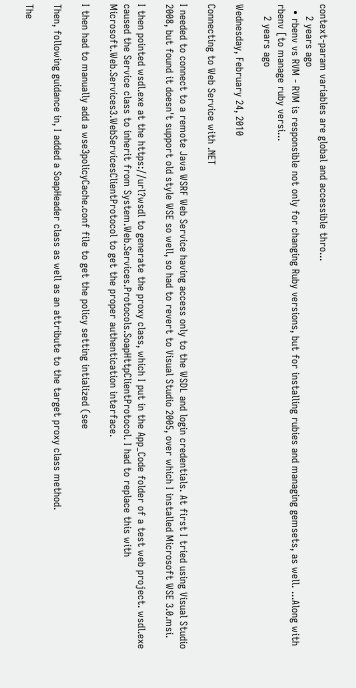context-param variables are global and accessible thro...
    2 years ago
  • rbenv vs RVM - RVM is responsible not only for changing Ruby versions, but for installing rubies and managing gemsets, as well. ...Along with rbenv [to manage ruby versi...
    2 years ago

Wednesday, February 24, 2010

Connecting to Web Service with .NET

I needed to connect to a remote Java WSRF Web Service having access only to the WSDL and login credentials. At first I tried using Visual Studio 2008, but found it doesn't support old style WSE so well, so had to revert to Visual Studio 2005, over which I installed Microsoft WSE 3.0.msi.

I then pointed wsdl.exe at the https://url?wsdl to generate the proxy class, which I put in the App_Code folder of a test web project. wsdl.exe caused the Service class to inherit from System.Web.Services.Protocols.SoapHttpClientProtocol. I had to replace this with Microsoft.Web.Services3.WebServicesClientProtocol to get the proper authentication interface.

I then had to manually add a wse3policyCache.conf file to get the policy setting intialized (see

Then, following guidance in, I added a SoapHeader class as well as an attribute to the target proxy class method.

The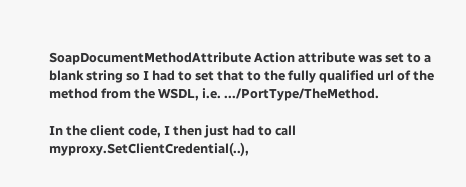SoapDocumentMethodAttribute Action attribute was set to a blank string so I had to set that to the fully qualified url of the method from the WSDL, i.e. .../PortType/TheMethod.

In the client code, I then just had to call myproxy.SetClientCredential(..),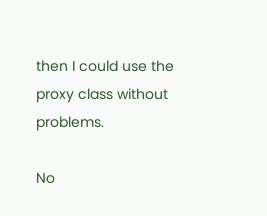then I could use the proxy class without problems.

No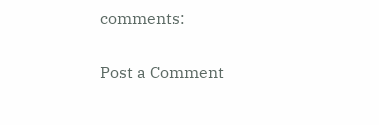comments:

Post a Comment